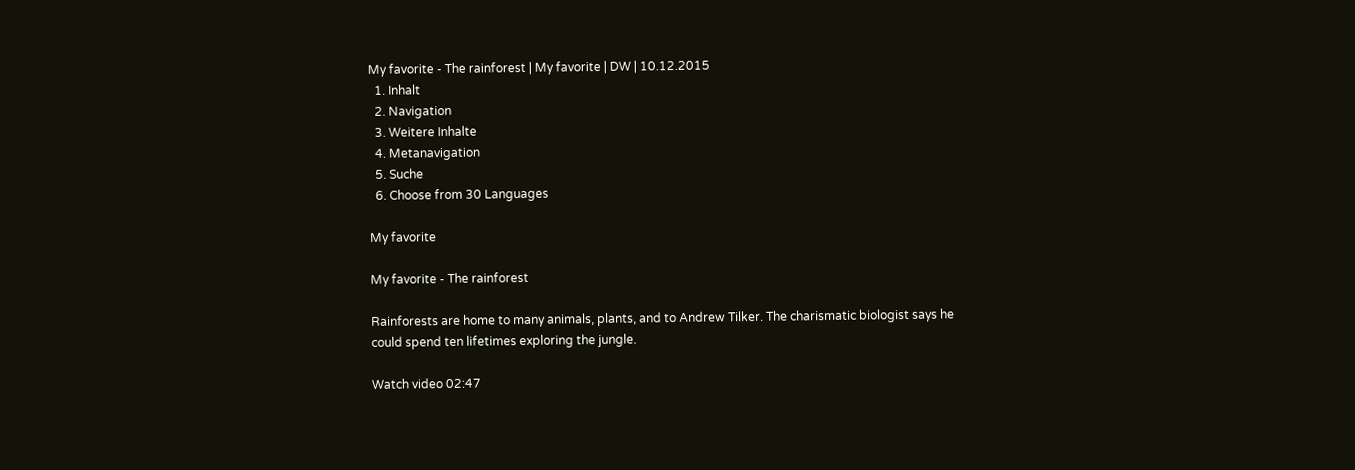My favorite - The rainforest | My favorite | DW | 10.12.2015
  1. Inhalt
  2. Navigation
  3. Weitere Inhalte
  4. Metanavigation
  5. Suche
  6. Choose from 30 Languages

My favorite

My favorite - The rainforest

Rainforests are home to many animals, plants, and to Andrew Tilker. The charismatic biologist says he could spend ten lifetimes exploring the jungle.

Watch video 02:47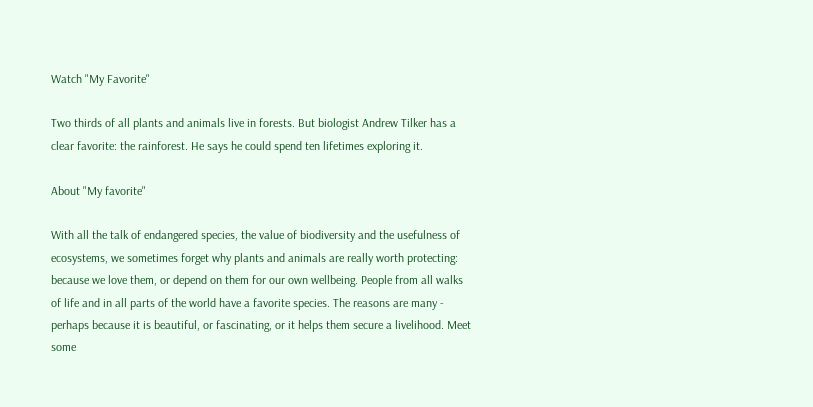Watch "My Favorite"

Two thirds of all plants and animals live in forests. But biologist Andrew Tilker has a clear favorite: the rainforest. He says he could spend ten lifetimes exploring it.

About "My favorite"

With all the talk of endangered species, the value of biodiversity and the usefulness of ecosystems, we sometimes forget why plants and animals are really worth protecting: because we love them, or depend on them for our own wellbeing. People from all walks of life and in all parts of the world have a favorite species. The reasons are many - perhaps because it is beautiful, or fascinating, or it helps them secure a livelihood. Meet some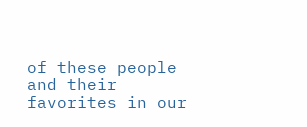of these people and their favorites in our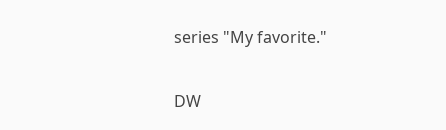series "My favorite."

DW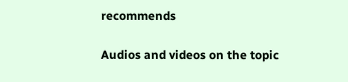recommends

Audios and videos on the topic